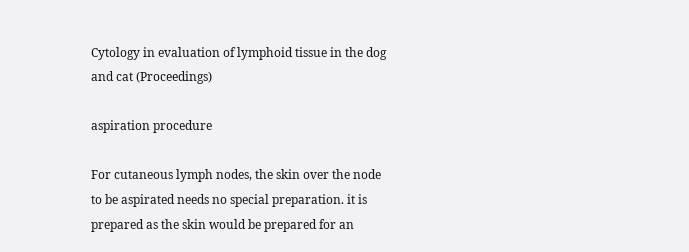Cytology in evaluation of lymphoid tissue in the dog and cat (Proceedings)

aspiration procedure

For cutaneous lymph nodes, the skin over the node to be aspirated needs no special preparation. it is prepared as the skin would be prepared for an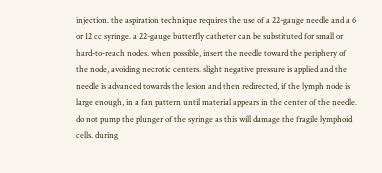injection. the aspiration technique requires the use of a 22-gauge needle and a 6 or 12 cc syringe. a 22-gauge butterfly catheter can be substituted for small or hard-to-reach nodes. when possible, insert the needle toward the periphery of the node, avoiding necrotic centers. slight negative pressure is applied and the needle is advanced towards the lesion and then redirected, if the lymph node is large enough, in a fan pattern until material appears in the center of the needle. do not pump the plunger of the syringe as this will damage the fragile lymphoid cells. during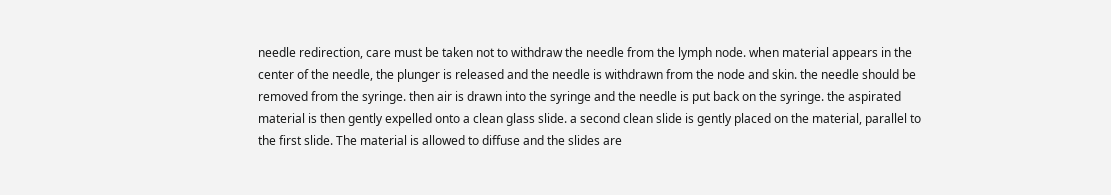needle redirection, care must be taken not to withdraw the needle from the lymph node. when material appears in the center of the needle, the plunger is released and the needle is withdrawn from the node and skin. the needle should be removed from the syringe. then air is drawn into the syringe and the needle is put back on the syringe. the aspirated material is then gently expelled onto a clean glass slide. a second clean slide is gently placed on the material, parallel to the first slide. The material is allowed to diffuse and the slides are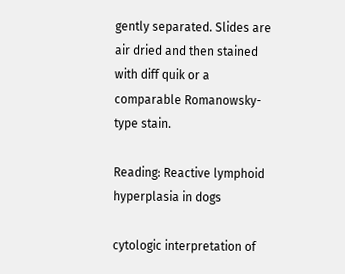gently separated. Slides are air dried and then stained with diff quik or a comparable Romanowsky-type stain.

Reading: Reactive lymphoid hyperplasia in dogs

cytologic interpretation of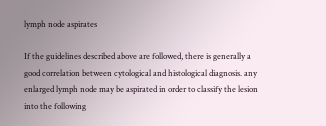lymph node aspirates

If the guidelines described above are followed, there is generally a good correlation between cytological and histological diagnosis. any enlarged lymph node may be aspirated in order to classify the lesion into the following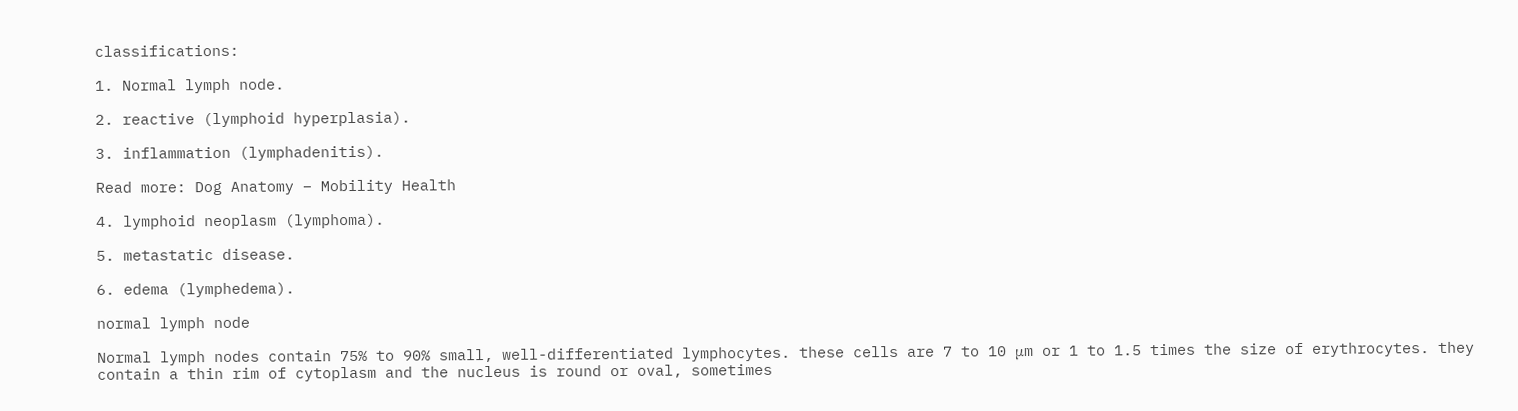classifications:

1. Normal lymph node.

2. reactive (lymphoid hyperplasia).

3. inflammation (lymphadenitis).

Read more: Dog Anatomy – Mobility Health

4. lymphoid neoplasm (lymphoma).

5. metastatic disease.

6. edema (lymphedema).

normal lymph node

Normal lymph nodes contain 75% to 90% small, well-differentiated lymphocytes. these cells are 7 to 10 μm or 1 to 1.5 times the size of erythrocytes. they contain a thin rim of cytoplasm and the nucleus is round or oval, sometimes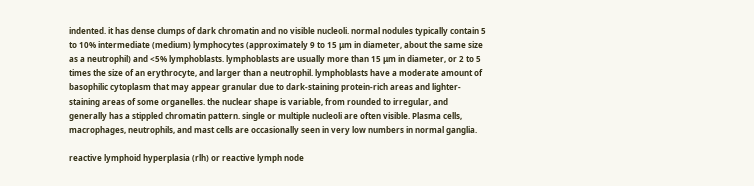indented. it has dense clumps of dark chromatin and no visible nucleoli. normal nodules typically contain 5 to 10% intermediate (medium) lymphocytes (approximately 9 to 15 μm in diameter, about the same size as a neutrophil) and <5% lymphoblasts. lymphoblasts are usually more than 15 μm in diameter, or 2 to 5 times the size of an erythrocyte, and larger than a neutrophil. lymphoblasts have a moderate amount of basophilic cytoplasm that may appear granular due to dark-staining protein-rich areas and lighter-staining areas of some organelles. the nuclear shape is variable, from rounded to irregular, and generally has a stippled chromatin pattern. single or multiple nucleoli are often visible. Plasma cells, macrophages, neutrophils, and mast cells are occasionally seen in very low numbers in normal ganglia.

reactive lymphoid hyperplasia (rlh) or reactive lymph node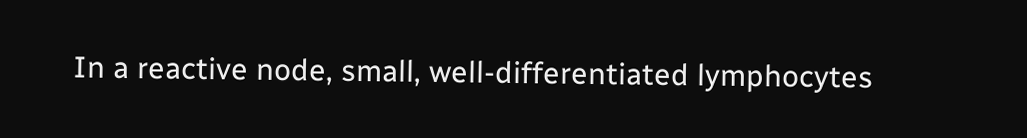In a reactive node, small, well-differentiated lymphocytes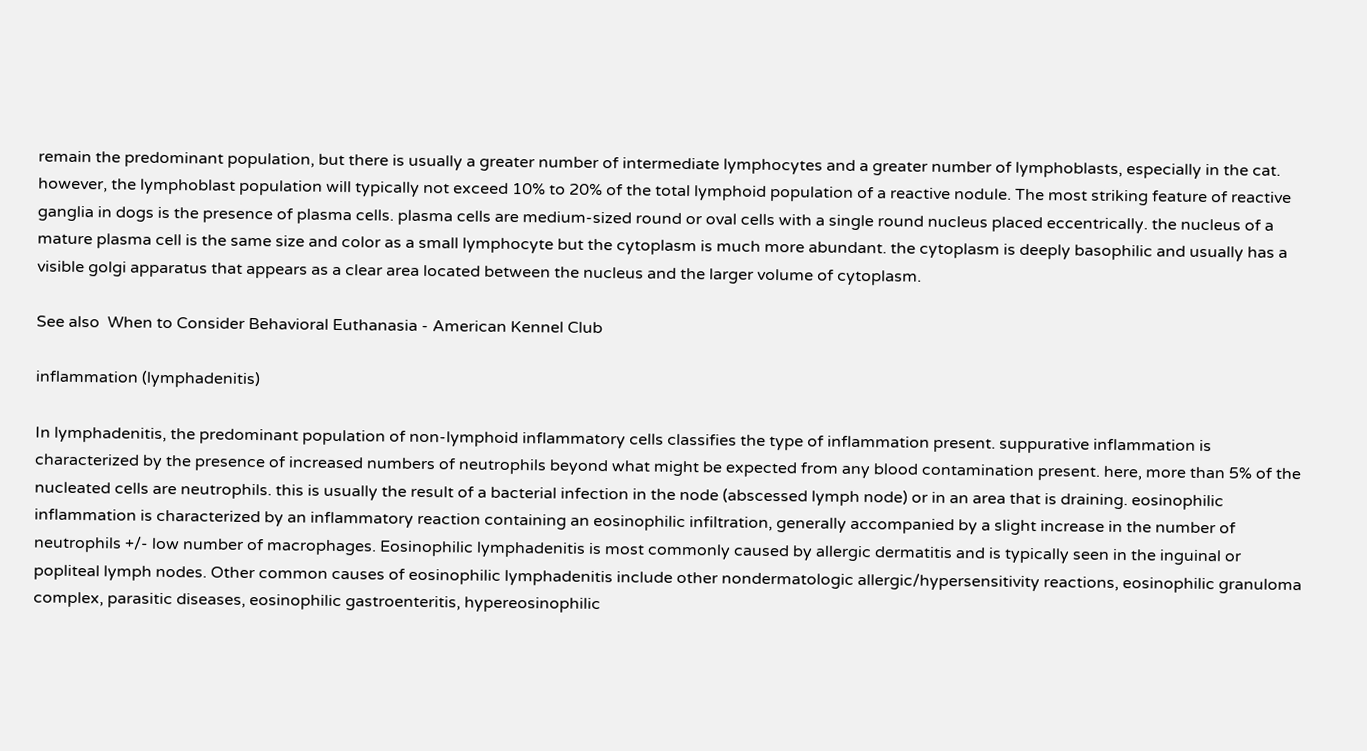remain the predominant population, but there is usually a greater number of intermediate lymphocytes and a greater number of lymphoblasts, especially in the cat. however, the lymphoblast population will typically not exceed 10% to 20% of the total lymphoid population of a reactive nodule. The most striking feature of reactive ganglia in dogs is the presence of plasma cells. plasma cells are medium-sized round or oval cells with a single round nucleus placed eccentrically. the nucleus of a mature plasma cell is the same size and color as a small lymphocyte but the cytoplasm is much more abundant. the cytoplasm is deeply basophilic and usually has a visible golgi apparatus that appears as a clear area located between the nucleus and the larger volume of cytoplasm.

See also  When to Consider Behavioral Euthanasia - American Kennel Club

inflammation (lymphadenitis)

In lymphadenitis, the predominant population of non-lymphoid inflammatory cells classifies the type of inflammation present. suppurative inflammation is characterized by the presence of increased numbers of neutrophils beyond what might be expected from any blood contamination present. here, more than 5% of the nucleated cells are neutrophils. this is usually the result of a bacterial infection in the node (abscessed lymph node) or in an area that is draining. eosinophilic inflammation is characterized by an inflammatory reaction containing an eosinophilic infiltration, generally accompanied by a slight increase in the number of neutrophils +/- low number of macrophages. Eosinophilic lymphadenitis is most commonly caused by allergic dermatitis and is typically seen in the inguinal or popliteal lymph nodes. Other common causes of eosinophilic lymphadenitis include other nondermatologic allergic/hypersensitivity reactions, eosinophilic granuloma complex, parasitic diseases, eosinophilic gastroenteritis, hypereosinophilic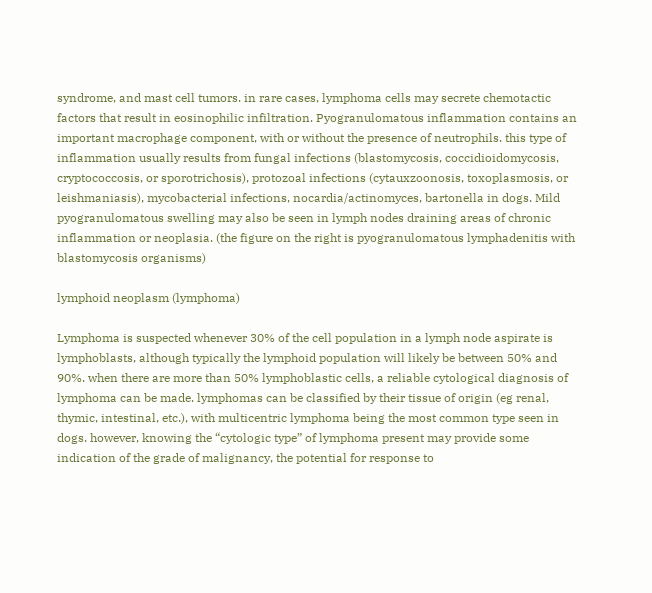syndrome, and mast cell tumors. in rare cases, lymphoma cells may secrete chemotactic factors that result in eosinophilic infiltration. Pyogranulomatous inflammation contains an important macrophage component, with or without the presence of neutrophils. this type of inflammation usually results from fungal infections (blastomycosis, coccidioidomycosis, cryptococcosis, or sporotrichosis), protozoal infections (cytauxzoonosis, toxoplasmosis, or leishmaniasis), mycobacterial infections, nocardia/actinomyces, bartonella in dogs. Mild pyogranulomatous swelling may also be seen in lymph nodes draining areas of chronic inflammation or neoplasia. (the figure on the right is pyogranulomatous lymphadenitis with blastomycosis organisms)

lymphoid neoplasm (lymphoma)

Lymphoma is suspected whenever 30% of the cell population in a lymph node aspirate is lymphoblasts, although typically the lymphoid population will likely be between 50% and 90%. when there are more than 50% lymphoblastic cells, a reliable cytological diagnosis of lymphoma can be made. lymphomas can be classified by their tissue of origin (eg renal, thymic, intestinal, etc.), with multicentric lymphoma being the most common type seen in dogs. however, knowing the “cytologic type” of lymphoma present may provide some indication of the grade of malignancy, the potential for response to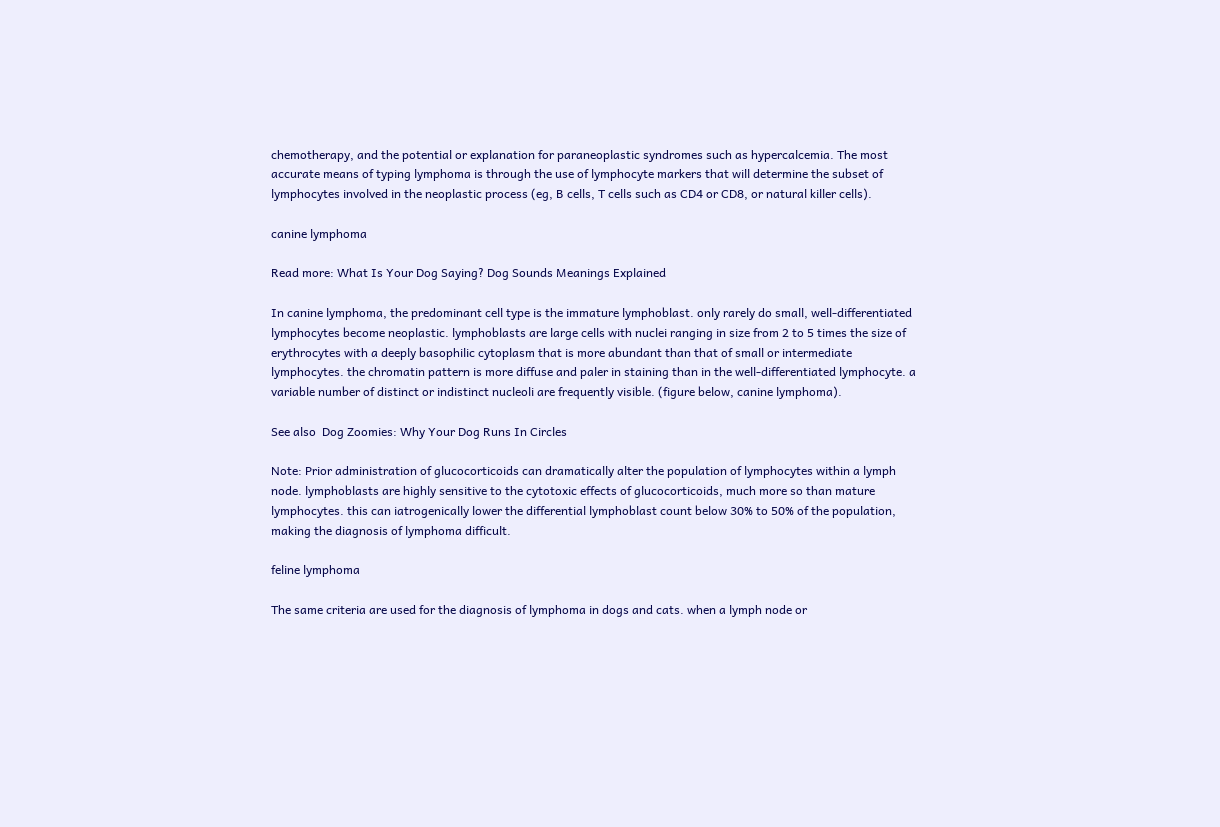chemotherapy, and the potential or explanation for paraneoplastic syndromes such as hypercalcemia. The most accurate means of typing lymphoma is through the use of lymphocyte markers that will determine the subset of lymphocytes involved in the neoplastic process (eg, B cells, T cells such as CD4 or CD8, or natural killer cells).

canine lymphoma

Read more: What Is Your Dog Saying? Dog Sounds Meanings Explained

In canine lymphoma, the predominant cell type is the immature lymphoblast. only rarely do small, well-differentiated lymphocytes become neoplastic. lymphoblasts are large cells with nuclei ranging in size from 2 to 5 times the size of erythrocytes with a deeply basophilic cytoplasm that is more abundant than that of small or intermediate lymphocytes. the chromatin pattern is more diffuse and paler in staining than in the well-differentiated lymphocyte. a variable number of distinct or indistinct nucleoli are frequently visible. (figure below, canine lymphoma).

See also  Dog Zoomies: Why Your Dog Runs In Circles

Note: Prior administration of glucocorticoids can dramatically alter the population of lymphocytes within a lymph node. lymphoblasts are highly sensitive to the cytotoxic effects of glucocorticoids, much more so than mature lymphocytes. this can iatrogenically lower the differential lymphoblast count below 30% to 50% of the population, making the diagnosis of lymphoma difficult.

feline lymphoma

The same criteria are used for the diagnosis of lymphoma in dogs and cats. when a lymph node or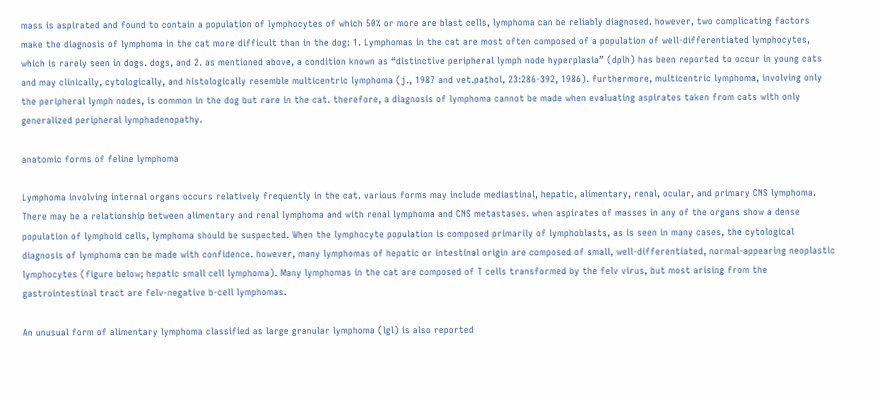mass is aspirated and found to contain a population of lymphocytes of which 50% or more are blast cells, lymphoma can be reliably diagnosed. however, two complicating factors make the diagnosis of lymphoma in the cat more difficult than in the dog: 1. Lymphomas in the cat are most often composed of a population of well-differentiated lymphocytes, which is rarely seen in dogs. dogs, and 2. as mentioned above, a condition known as “distinctive peripheral lymph node hyperplasia” (dplh) has been reported to occur in young cats and may clinically, cytologically, and histologically resemble multicentric lymphoma (j., 1987 and vet.pathol, 23:286-392, 1986). furthermore, multicentric lymphoma, involving only the peripheral lymph nodes, is common in the dog but rare in the cat. therefore, a diagnosis of lymphoma cannot be made when evaluating aspirates taken from cats with only generalized peripheral lymphadenopathy.

anatomic forms of feline lymphoma

Lymphoma involving internal organs occurs relatively frequently in the cat. various forms may include mediastinal, hepatic, alimentary, renal, ocular, and primary CNS lymphoma. There may be a relationship between alimentary and renal lymphoma and with renal lymphoma and CNS metastases. when aspirates of masses in any of the organs show a dense population of lymphoid cells, lymphoma should be suspected. When the lymphocyte population is composed primarily of lymphoblasts, as is seen in many cases, the cytological diagnosis of lymphoma can be made with confidence. however, many lymphomas of hepatic or intestinal origin are composed of small, well-differentiated, normal-appearing neoplastic lymphocytes (figure below; hepatic small cell lymphoma). Many lymphomas in the cat are composed of T cells transformed by the felv virus, but most arising from the gastrointestinal tract are felv-negative b-cell lymphomas.

An unusual form of alimentary lymphoma classified as large granular lymphoma (lgl) is also reported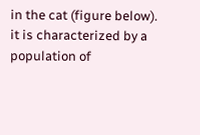in the cat (figure below). it is characterized by a population of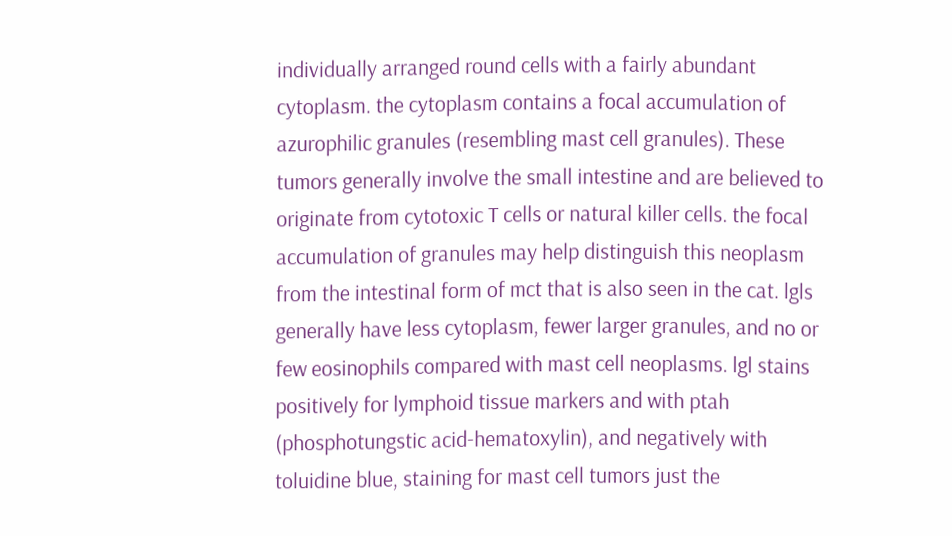individually arranged round cells with a fairly abundant cytoplasm. the cytoplasm contains a focal accumulation of azurophilic granules (resembling mast cell granules). These tumors generally involve the small intestine and are believed to originate from cytotoxic T cells or natural killer cells. the focal accumulation of granules may help distinguish this neoplasm from the intestinal form of mct that is also seen in the cat. lgls generally have less cytoplasm, fewer larger granules, and no or few eosinophils compared with mast cell neoplasms. lgl stains positively for lymphoid tissue markers and with ptah (phosphotungstic acid-hematoxylin), and negatively with toluidine blue, staining for mast cell tumors just the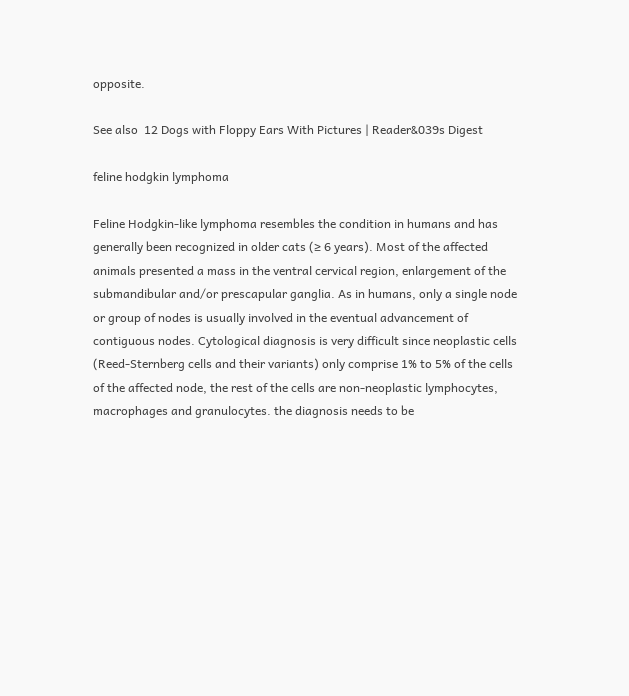opposite.

See also  12 Dogs with Floppy Ears With Pictures | Reader&039s Digest

feline hodgkin lymphoma

Feline Hodgkin-like lymphoma resembles the condition in humans and has generally been recognized in older cats (≥ 6 years). Most of the affected animals presented a mass in the ventral cervical region, enlargement of the submandibular and/or prescapular ganglia. As in humans, only a single node or group of nodes is usually involved in the eventual advancement of contiguous nodes. Cytological diagnosis is very difficult since neoplastic cells (Reed-Sternberg cells and their variants) only comprise 1% to 5% of the cells of the affected node, the rest of the cells are non-neoplastic lymphocytes, macrophages and granulocytes. the diagnosis needs to be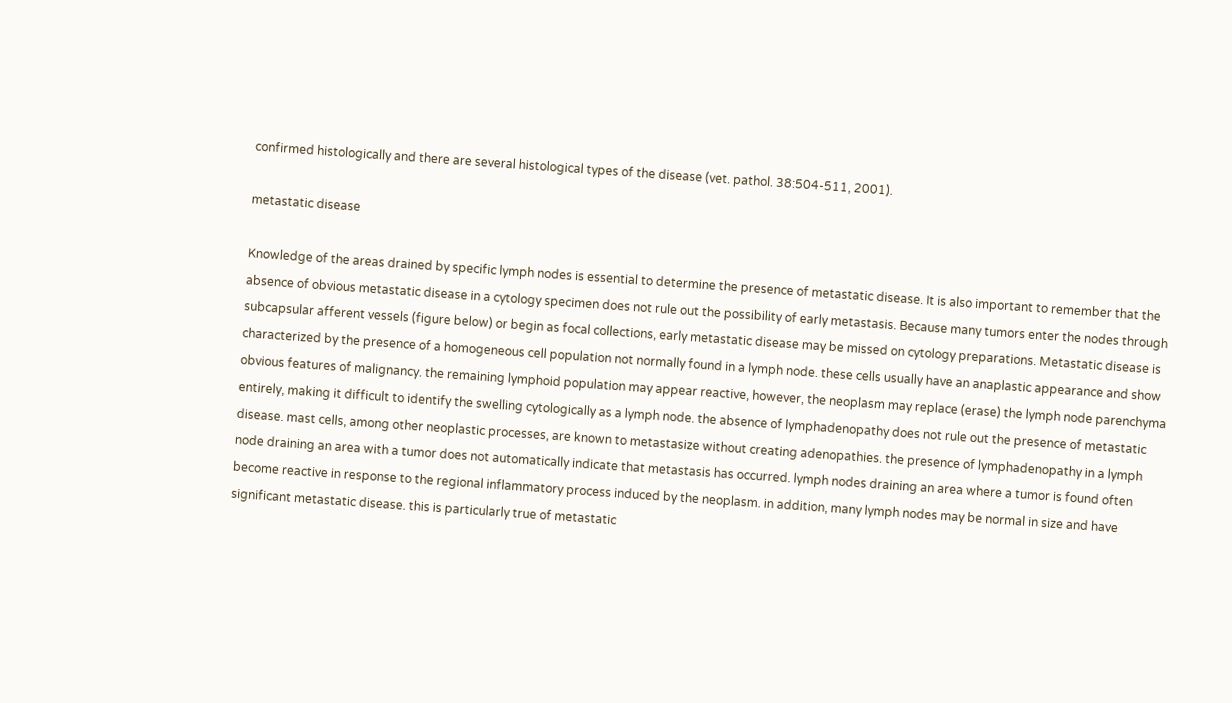confirmed histologically and there are several histological types of the disease (vet. pathol. 38:504-511, 2001).

metastatic disease

Knowledge of the areas drained by specific lymph nodes is essential to determine the presence of metastatic disease. It is also important to remember that the absence of obvious metastatic disease in a cytology specimen does not rule out the possibility of early metastasis. Because many tumors enter the nodes through subcapsular afferent vessels (figure below) or begin as focal collections, early metastatic disease may be missed on cytology preparations. Metastatic disease is characterized by the presence of a homogeneous cell population not normally found in a lymph node. these cells usually have an anaplastic appearance and show obvious features of malignancy. the remaining lymphoid population may appear reactive, however, the neoplasm may replace (erase) the lymph node parenchyma entirely, making it difficult to identify the swelling cytologically as a lymph node. the absence of lymphadenopathy does not rule out the presence of metastatic disease. mast cells, among other neoplastic processes, are known to metastasize without creating adenopathies. the presence of lymphadenopathy in a lymph node draining an area with a tumor does not automatically indicate that metastasis has occurred. lymph nodes draining an area where a tumor is found often become reactive in response to the regional inflammatory process induced by the neoplasm. in addition, many lymph nodes may be normal in size and have significant metastatic disease. this is particularly true of metastatic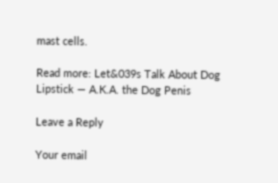mast cells.

Read more: Let&039s Talk About Dog Lipstick — A.K.A. the Dog Penis

Leave a Reply

Your email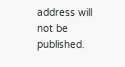address will not be published.